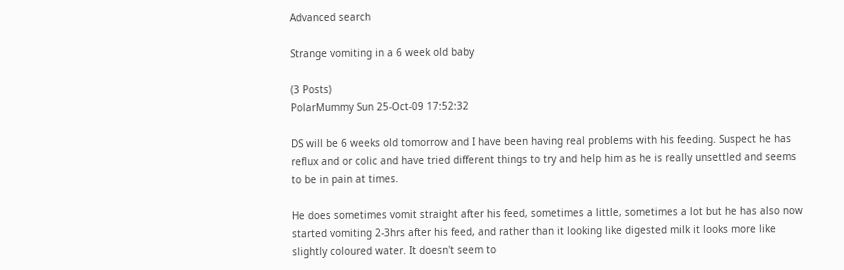Advanced search

Strange vomiting in a 6 week old baby

(3 Posts)
PolarMummy Sun 25-Oct-09 17:52:32

DS will be 6 weeks old tomorrow and I have been having real problems with his feeding. Suspect he has reflux and or colic and have tried different things to try and help him as he is really unsettled and seems to be in pain at times.

He does sometimes vomit straight after his feed, sometimes a little, sometimes a lot but he has also now started vomiting 2-3hrs after his feed, and rather than it looking like digested milk it looks more like slightly coloured water. It doesn't seem to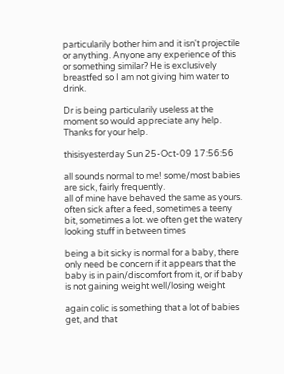particularily bother him and it isn't projectile or anything. Anyone any experience of this or something similar? He is exclusively breastfed so I am not giving him water to drink.

Dr is being particularily useless at the moment so would appreciate any help. Thanks for your help.

thisisyesterday Sun 25-Oct-09 17:56:56

all sounds normal to me! some/most babies are sick, fairly frequently.
all of mine have behaved the same as yours. often sick after a feed, sometimes a teeny bit, sometimes a lot. we often get the watery looking stuff in between times

being a bit sicky is normal for a baby, there only need be concern if it appears that the baby is in pain/discomfort from it, or if baby is not gaining weight well/losing weight

again colic is something that a lot of babies get, and that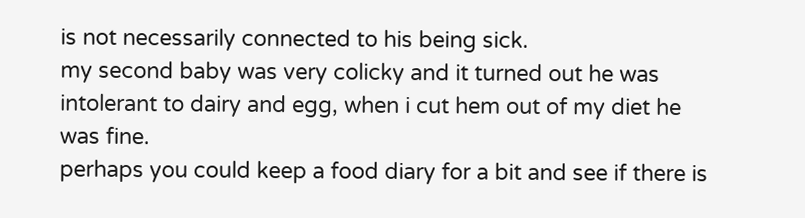is not necessarily connected to his being sick.
my second baby was very colicky and it turned out he was intolerant to dairy and egg, when i cut hem out of my diet he was fine.
perhaps you could keep a food diary for a bit and see if there is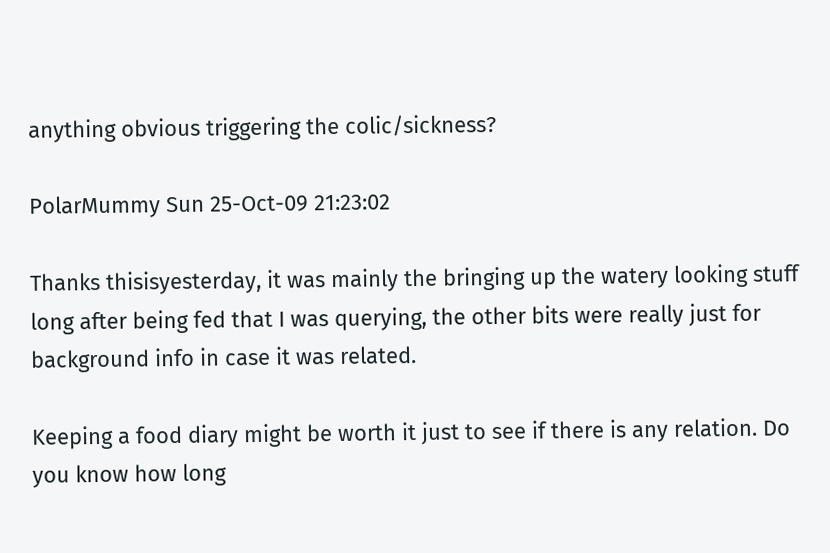anything obvious triggering the colic/sickness?

PolarMummy Sun 25-Oct-09 21:23:02

Thanks thisisyesterday, it was mainly the bringing up the watery looking stuff long after being fed that I was querying, the other bits were really just for background info in case it was related.

Keeping a food diary might be worth it just to see if there is any relation. Do you know how long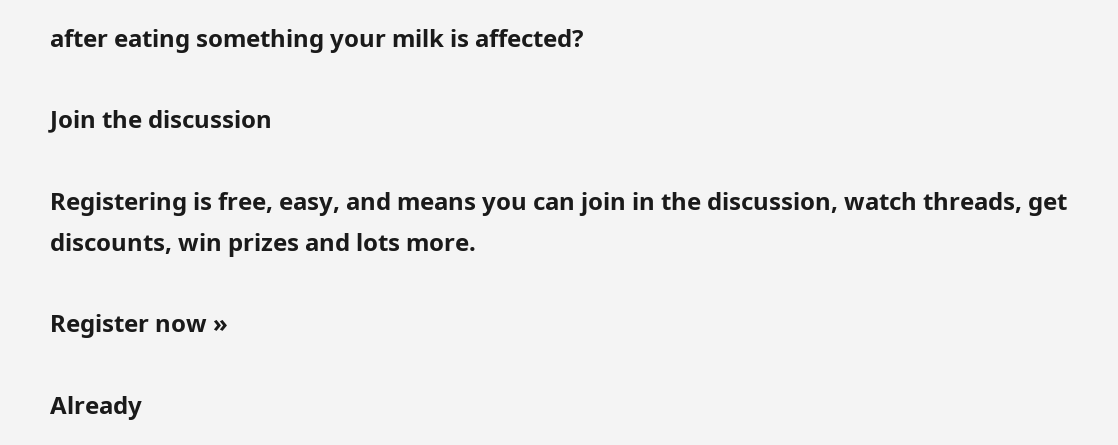after eating something your milk is affected?

Join the discussion

Registering is free, easy, and means you can join in the discussion, watch threads, get discounts, win prizes and lots more.

Register now »

Already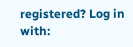registered? Log in with: